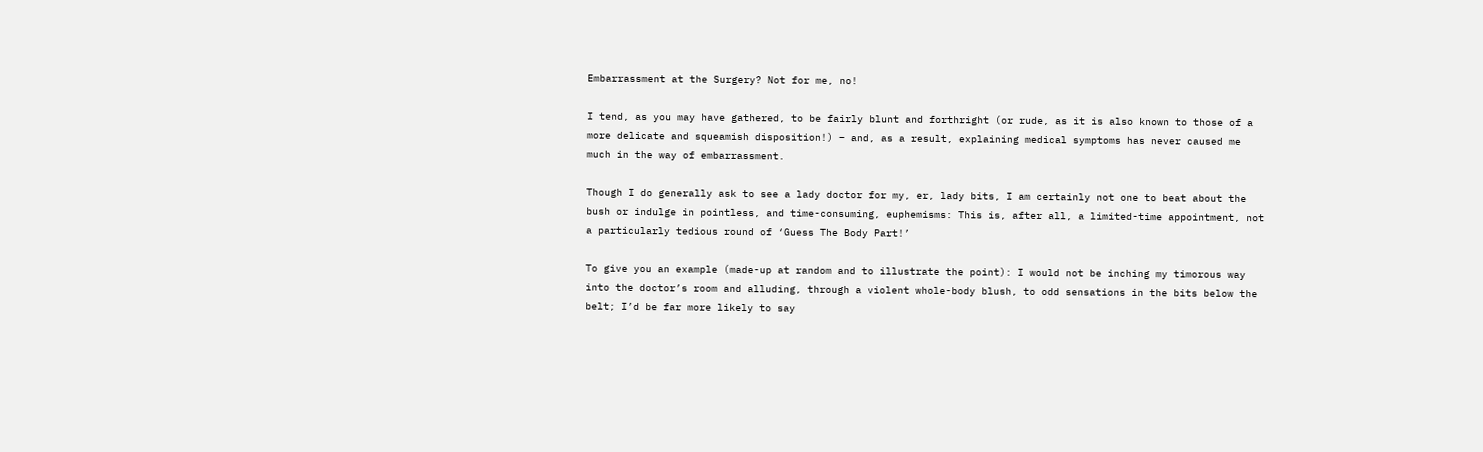Embarrassment at the Surgery? Not for me, no!

I tend, as you may have gathered, to be fairly blunt and forthright (or rude, as it is also known to those of a more delicate and squeamish disposition!) – and, as a result, explaining medical symptoms has never caused me much in the way of embarrassment.

Though I do generally ask to see a lady doctor for my, er, lady bits, I am certainly not one to beat about the bush or indulge in pointless, and time-consuming, euphemisms: This is, after all, a limited-time appointment, not a particularly tedious round of ‘Guess The Body Part!’

To give you an example (made-up at random and to illustrate the point): I would not be inching my timorous way into the doctor’s room and alluding, through a violent whole-body blush, to odd sensations in the bits below the belt; I’d be far more likely to say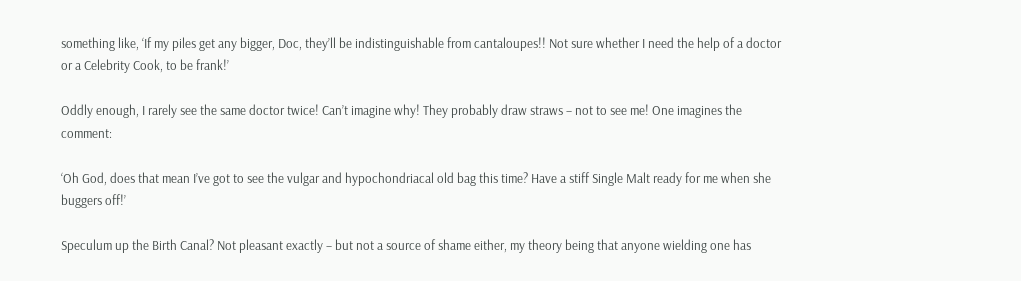something like, ‘If my piles get any bigger, Doc, they’ll be indistinguishable from cantaloupes!! Not sure whether I need the help of a doctor or a Celebrity Cook, to be frank!’

Oddly enough, I rarely see the same doctor twice! Can’t imagine why! They probably draw straws – not to see me! One imagines the comment:

‘Oh God, does that mean I’ve got to see the vulgar and hypochondriacal old bag this time? Have a stiff Single Malt ready for me when she buggers off!’

Speculum up the Birth Canal? Not pleasant exactly – but not a source of shame either, my theory being that anyone wielding one has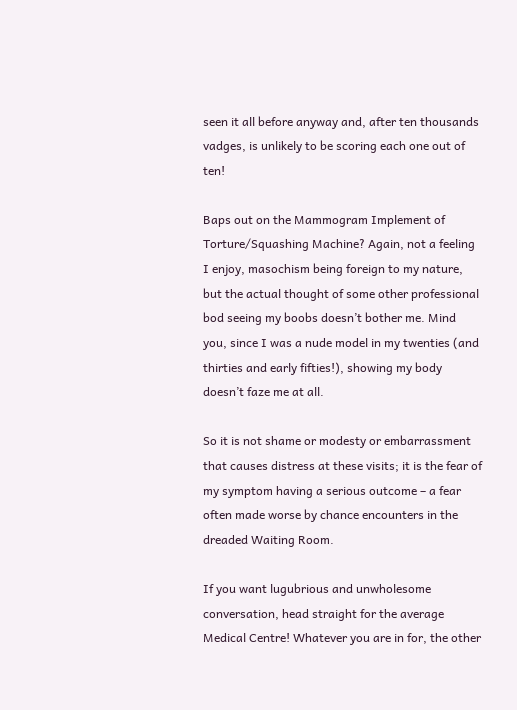seen it all before anyway and, after ten thousands vadges, is unlikely to be scoring each one out of ten!

Baps out on the Mammogram Implement of Torture/Squashing Machine? Again, not a feeling I enjoy, masochism being foreign to my nature, but the actual thought of some other professional bod seeing my boobs doesn’t bother me. Mind you, since I was a nude model in my twenties (and thirties and early fifties!), showing my body doesn’t faze me at all.

So it is not shame or modesty or embarrassment that causes distress at these visits; it is the fear of my symptom having a serious outcome – a fear often made worse by chance encounters in the dreaded Waiting Room.

If you want lugubrious and unwholesome conversation, head straight for the average Medical Centre! Whatever you are in for, the other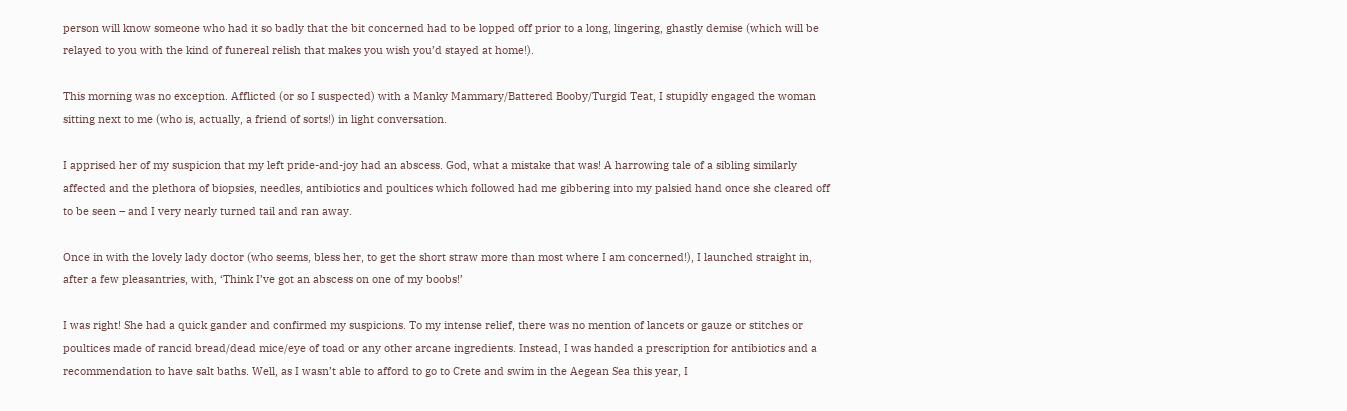person will know someone who had it so badly that the bit concerned had to be lopped off prior to a long, lingering, ghastly demise (which will be relayed to you with the kind of funereal relish that makes you wish you’d stayed at home!).

This morning was no exception. Afflicted (or so I suspected) with a Manky Mammary/Battered Booby/Turgid Teat, I stupidly engaged the woman sitting next to me (who is, actually, a friend of sorts!) in light conversation.

I apprised her of my suspicion that my left pride-and-joy had an abscess. God, what a mistake that was! A harrowing tale of a sibling similarly affected and the plethora of biopsies, needles, antibiotics and poultices which followed had me gibbering into my palsied hand once she cleared off to be seen – and I very nearly turned tail and ran away.

Once in with the lovely lady doctor (who seems, bless her, to get the short straw more than most where I am concerned!), I launched straight in, after a few pleasantries, with, ‘Think I’ve got an abscess on one of my boobs!’

I was right! She had a quick gander and confirmed my suspicions. To my intense relief, there was no mention of lancets or gauze or stitches or poultices made of rancid bread/dead mice/eye of toad or any other arcane ingredients. Instead, I was handed a prescription for antibiotics and a recommendation to have salt baths. Well, as I wasn’t able to afford to go to Crete and swim in the Aegean Sea this year, I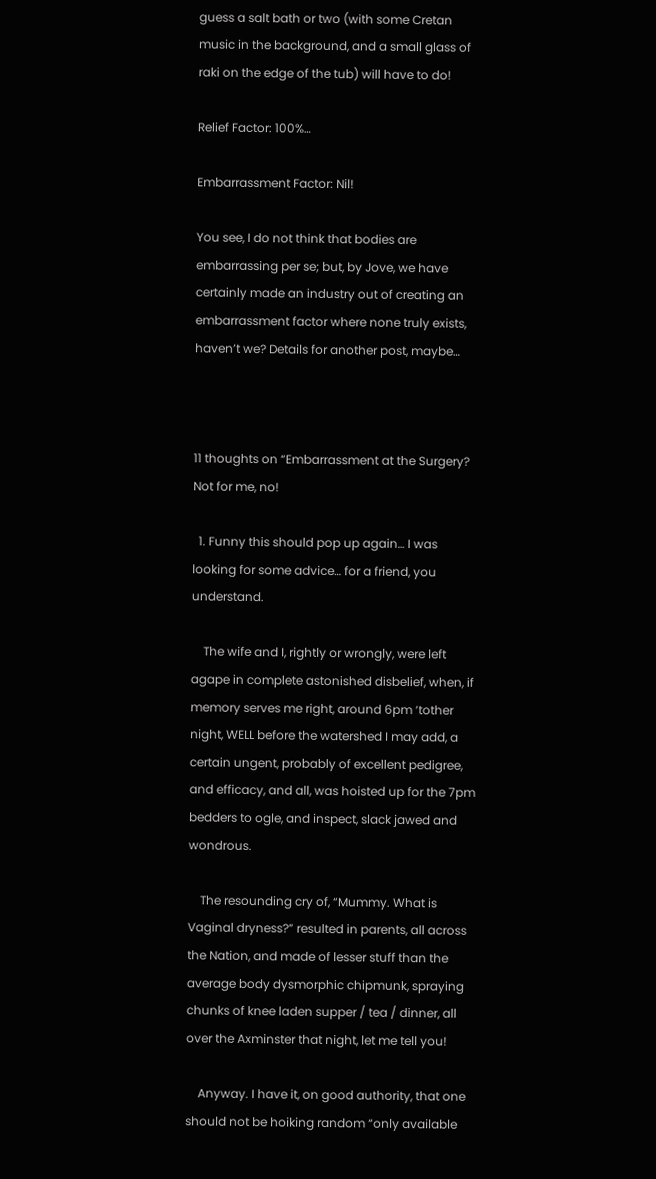guess a salt bath or two (with some Cretan music in the background, and a small glass of raki on the edge of the tub) will have to do!

Relief Factor: 100%…

Embarrassment Factor: Nil!

You see, I do not think that bodies are embarrassing per se; but, by Jove, we have certainly made an industry out of creating an embarrassment factor where none truly exists, haven’t we? Details for another post, maybe…



11 thoughts on “Embarrassment at the Surgery? Not for me, no!

  1. Funny this should pop up again… I was looking for some advice… for a friend, you understand.

    The wife and I, rightly or wrongly, were left agape in complete astonished disbelief, when, if memory serves me right, around 6pm ‘tother night, WELL before the watershed I may add, a certain ungent, probably of excellent pedigree, and efficacy, and all, was hoisted up for the 7pm bedders to ogle, and inspect, slack jawed and wondrous.

    The resounding cry of, “Mummy. What is Vaginal dryness?” resulted in parents, all across the Nation, and made of lesser stuff than the average body dysmorphic chipmunk, spraying chunks of knee laden supper / tea / dinner, all over the Axminster that night, let me tell you!

    Anyway. I have it, on good authority, that one should not be hoiking random “only available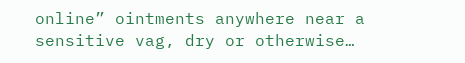online” ointments anywhere near a sensitive vag, dry or otherwise…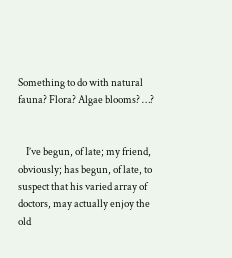Something to do with natural fauna? Flora? Algae blooms? …?


    I’ve begun, of late; my friend, obviously; has begun, of late, to suspect that his varied array of doctors, may actually enjoy the old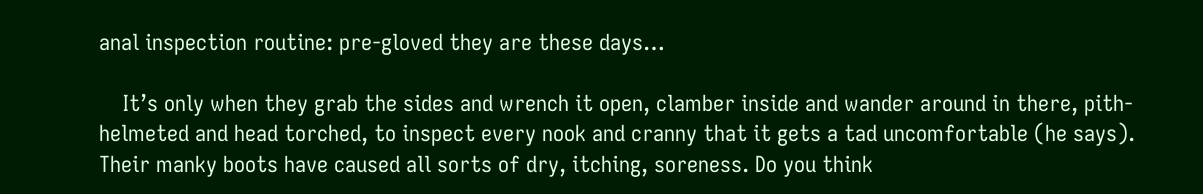anal inspection routine: pre-gloved they are these days…

    It’s only when they grab the sides and wrench it open, clamber inside and wander around in there, pith-helmeted and head torched, to inspect every nook and cranny that it gets a tad uncomfortable (he says). Their manky boots have caused all sorts of dry, itching, soreness. Do you think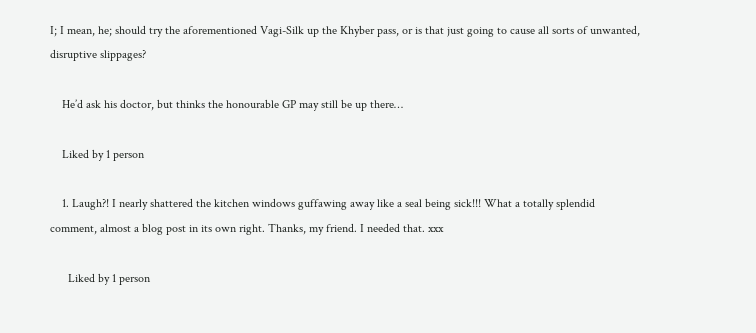I; I mean, he; should try the aforementioned Vagi-Silk up the Khyber pass, or is that just going to cause all sorts of unwanted, disruptive slippages?

    He’d ask his doctor, but thinks the honourable GP may still be up there…

    Liked by 1 person

    1. Laugh?! I nearly shattered the kitchen windows guffawing away like a seal being sick!!! What a totally splendid comment, almost a blog post in its own right. Thanks, my friend. I needed that. xxx

      Liked by 1 person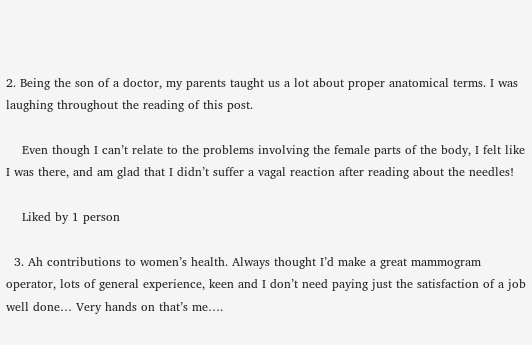2. Being the son of a doctor, my parents taught us a lot about proper anatomical terms. I was laughing throughout the reading of this post.

    Even though I can’t relate to the problems involving the female parts of the body, I felt like I was there, and am glad that I didn’t suffer a vagal reaction after reading about the needles!

    Liked by 1 person

  3. Ah contributions to women’s health. Always thought I’d make a great mammogram operator, lots of general experience, keen and I don’t need paying just the satisfaction of a job well done… Very hands on that’s me….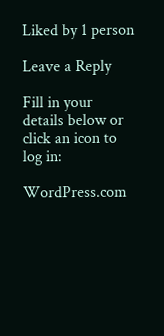Liked by 1 person

Leave a Reply

Fill in your details below or click an icon to log in:

WordPress.com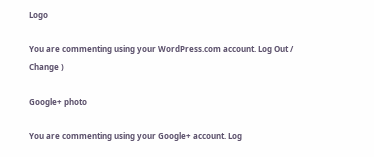Logo

You are commenting using your WordPress.com account. Log Out /  Change )

Google+ photo

You are commenting using your Google+ account. Log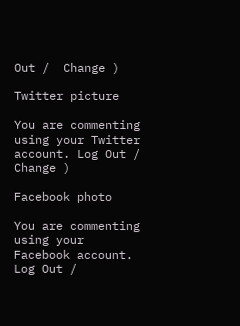Out /  Change )

Twitter picture

You are commenting using your Twitter account. Log Out /  Change )

Facebook photo

You are commenting using your Facebook account. Log Out /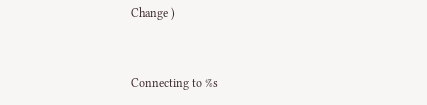Change )


Connecting to %s